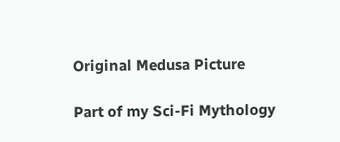Original Medusa Picture

Part of my Sci-Fi Mythology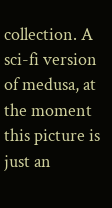collection. A sci-fi version of medusa, at the moment this picture is just an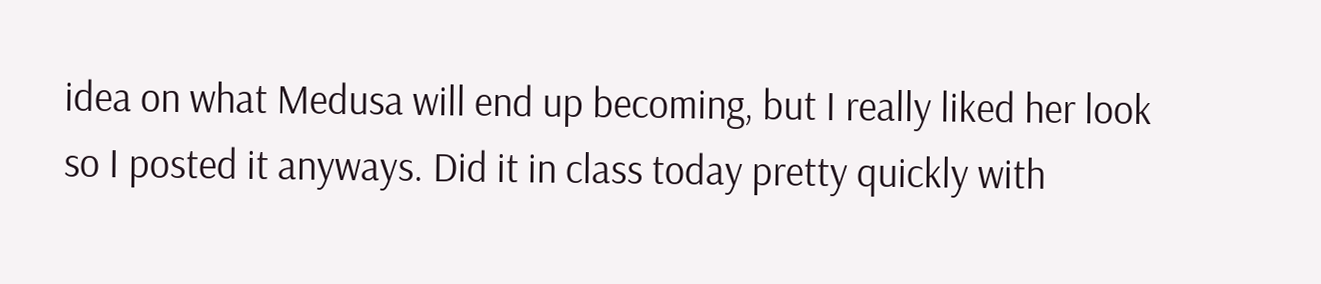idea on what Medusa will end up becoming, but I really liked her look so I posted it anyways. Did it in class today pretty quickly with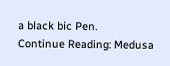a black bic Pen.
Continue Reading: Medusa